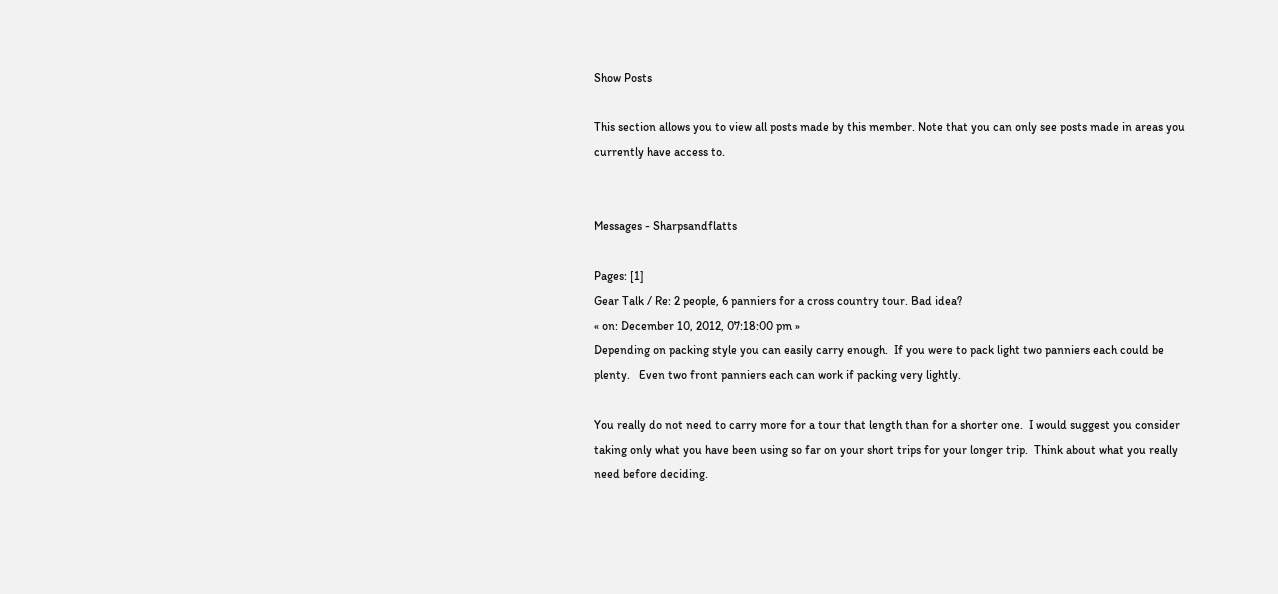Show Posts

This section allows you to view all posts made by this member. Note that you can only see posts made in areas you currently have access to.


Messages - Sharpsandflatts

Pages: [1]
Gear Talk / Re: 2 people, 6 panniers for a cross country tour. Bad idea?
« on: December 10, 2012, 07:18:00 pm »
Depending on packing style you can easily carry enough.  If you were to pack light two panniers each could be plenty.   Even two front panniers each can work if packing very lightly.

You really do not need to carry more for a tour that length than for a shorter one.  I would suggest you consider taking only what you have been using so far on your short trips for your longer trip.  Think about what you really need before deciding.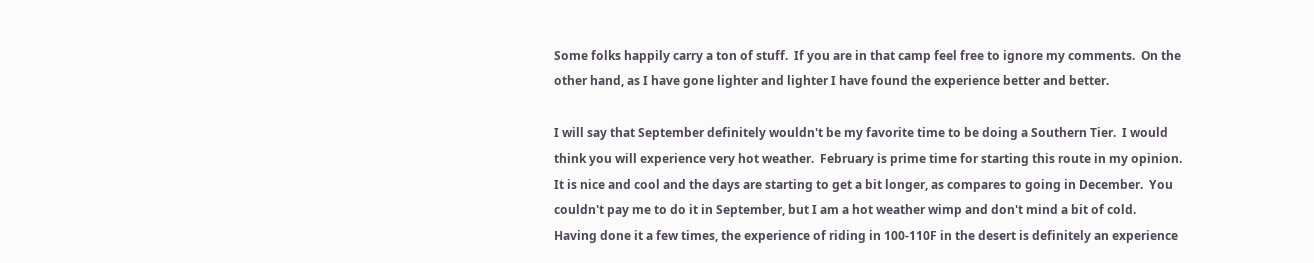Some folks happily carry a ton of stuff.  If you are in that camp feel free to ignore my comments.  On the other hand, as I have gone lighter and lighter I have found the experience better and better.

I will say that September definitely wouldn't be my favorite time to be doing a Southern Tier.  I would think you will experience very hot weather.  February is prime time for starting this route in my opinion.  It is nice and cool and the days are starting to get a bit longer, as compares to going in December.  You couldn't pay me to do it in September, but I am a hot weather wimp and don't mind a bit of cold.  Having done it a few times, the experience of riding in 100-110F in the desert is definitely an experience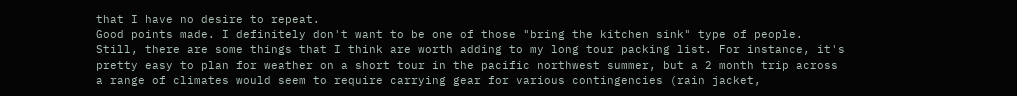that I have no desire to repeat.
Good points made. I definitely don't want to be one of those "bring the kitchen sink" type of people. Still, there are some things that I think are worth adding to my long tour packing list. For instance, it's pretty easy to plan for weather on a short tour in the pacific northwest summer, but a 2 month trip across a range of climates would seem to require carrying gear for various contingencies (rain jacket,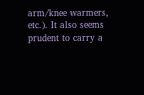arm/knee warmers, etc.). It also seems prudent to carry a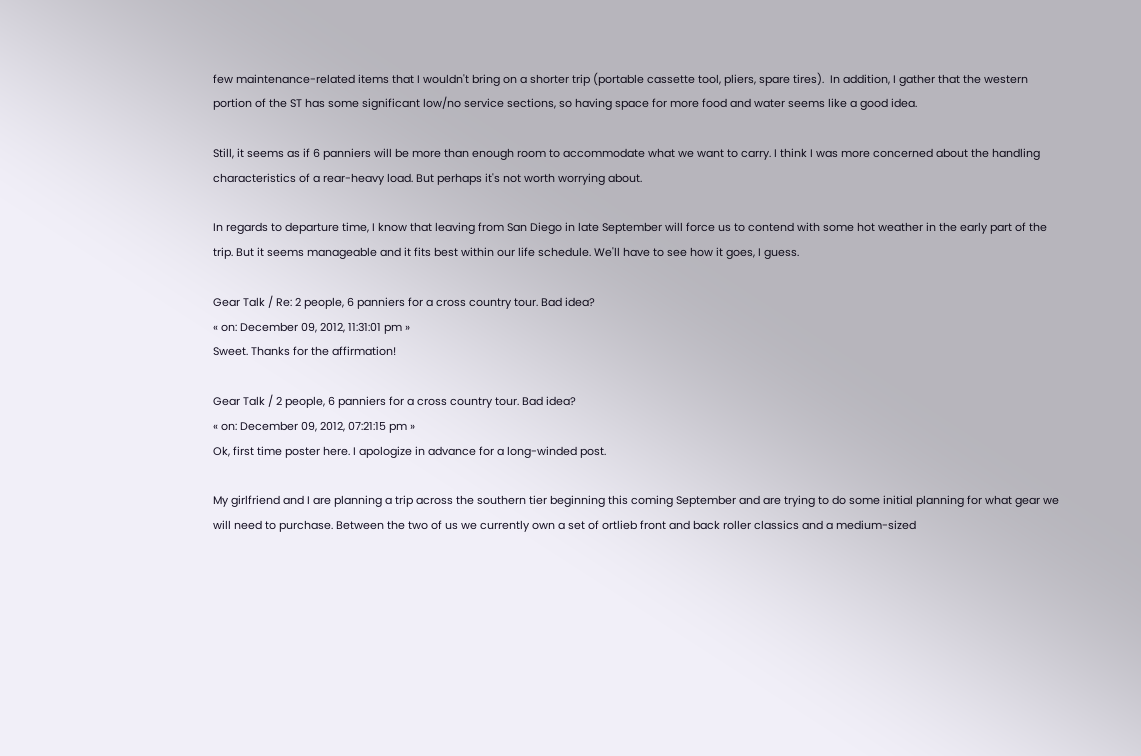few maintenance-related items that I wouldn't bring on a shorter trip (portable cassette tool, pliers, spare tires).  In addition, I gather that the western portion of the ST has some significant low/no service sections, so having space for more food and water seems like a good idea.

Still, it seems as if 6 panniers will be more than enough room to accommodate what we want to carry. I think I was more concerned about the handling characteristics of a rear-heavy load. But perhaps it's not worth worrying about.

In regards to departure time, I know that leaving from San Diego in late September will force us to contend with some hot weather in the early part of the trip. But it seems manageable and it fits best within our life schedule. We'll have to see how it goes, I guess.

Gear Talk / Re: 2 people, 6 panniers for a cross country tour. Bad idea?
« on: December 09, 2012, 11:31:01 pm »
Sweet. Thanks for the affirmation!

Gear Talk / 2 people, 6 panniers for a cross country tour. Bad idea?
« on: December 09, 2012, 07:21:15 pm »
Ok, first time poster here. I apologize in advance for a long-winded post.

My girlfriend and I are planning a trip across the southern tier beginning this coming September and are trying to do some initial planning for what gear we will need to purchase. Between the two of us we currently own a set of ortlieb front and back roller classics and a medium-sized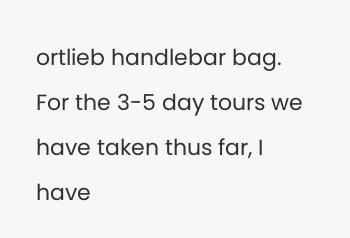ortlieb handlebar bag. For the 3-5 day tours we have taken thus far, I have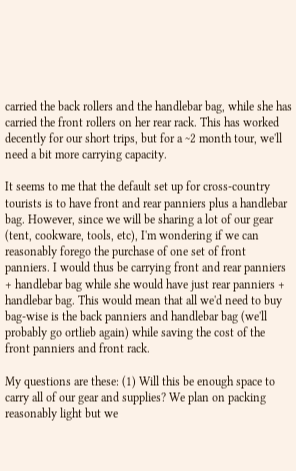carried the back rollers and the handlebar bag, while she has carried the front rollers on her rear rack. This has worked decently for our short trips, but for a ~2 month tour, we'll need a bit more carrying capacity.

It seems to me that the default set up for cross-country tourists is to have front and rear panniers plus a handlebar bag. However, since we will be sharing a lot of our gear (tent, cookware, tools, etc), I'm wondering if we can reasonably forego the purchase of one set of front panniers. I would thus be carrying front and rear panniers + handlebar bag while she would have just rear panniers + handlebar bag. This would mean that all we'd need to buy bag-wise is the back panniers and handlebar bag (we'll probably go ortlieb again) while saving the cost of the front panniers and front rack.

My questions are these: (1) Will this be enough space to carry all of our gear and supplies? We plan on packing reasonably light but we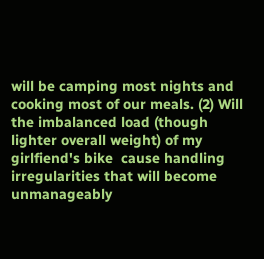will be camping most nights and cooking most of our meals. (2) Will the imbalanced load (though lighter overall weight) of my girlfiend's bike  cause handling irregularities that will become unmanageably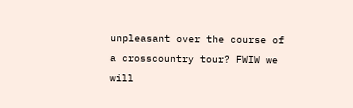unpleasant over the course of a crosscountry tour? FWIW we will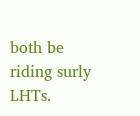both be riding surly LHTs.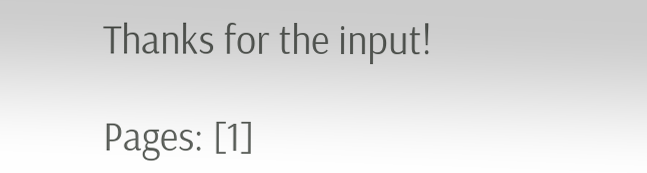Thanks for the input!

Pages: [1]